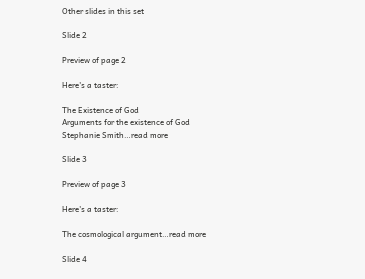Other slides in this set

Slide 2

Preview of page 2

Here's a taster:

The Existence of God
Arguments for the existence of God
Stephanie Smith…read more

Slide 3

Preview of page 3

Here's a taster:

The cosmological argument…read more

Slide 4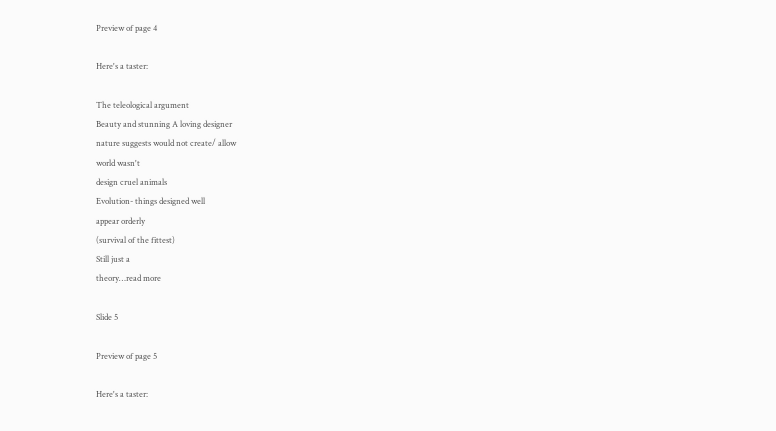Preview of page 4

Here's a taster:

The teleological argument
Beauty and stunning A loving designer
nature suggests would not create/ allow
world wasn't
design cruel animals
Evolution- things designed well
appear orderly
(survival of the fittest)
Still just a
theory…read more

Slide 5

Preview of page 5

Here's a taster: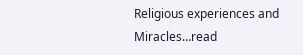Religious experiences and
Miracles…read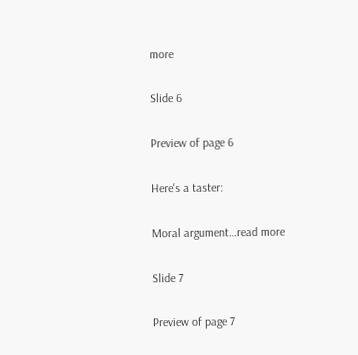more

Slide 6

Preview of page 6

Here's a taster:

Moral argument…read more

Slide 7

Preview of page 7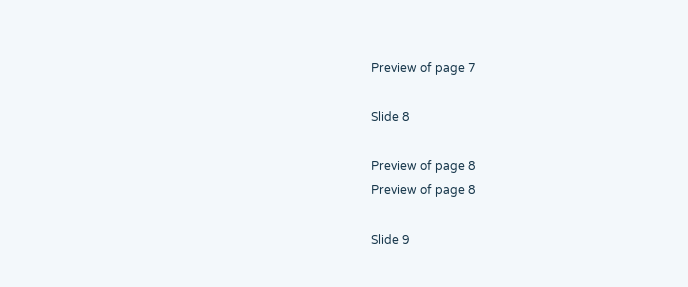Preview of page 7

Slide 8

Preview of page 8
Preview of page 8

Slide 9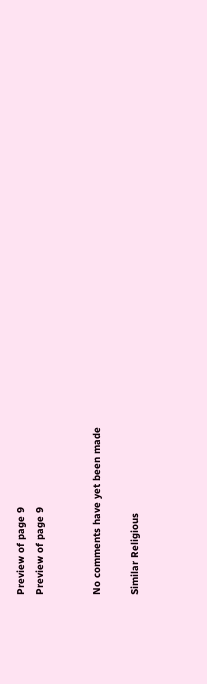Preview of page 9
Preview of page 9


No comments have yet been made

Similar Religious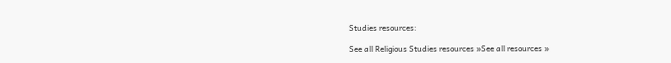Studies resources:

See all Religious Studies resources »See all resources »